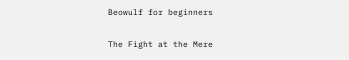Beowulf for beginners

The Fight at the Mere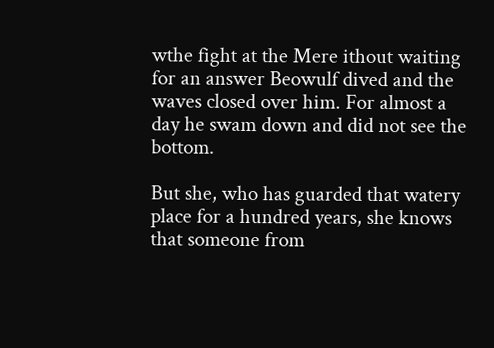wthe fight at the Mere ithout waiting for an answer Beowulf dived and the waves closed over him. For almost a day he swam down and did not see the bottom.

But she, who has guarded that watery place for a hundred years, she knows that someone from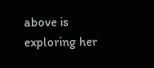above is exploring her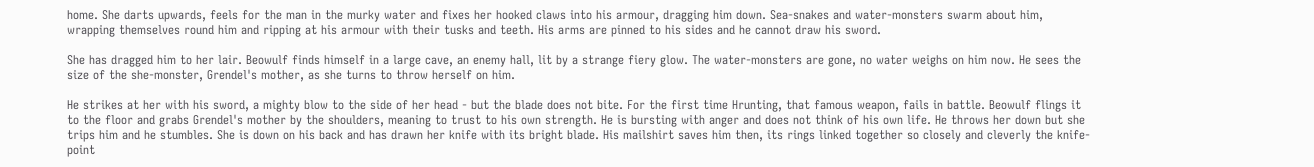home. She darts upwards, feels for the man in the murky water and fixes her hooked claws into his armour, dragging him down. Sea-snakes and water-monsters swarm about him, wrapping themselves round him and ripping at his armour with their tusks and teeth. His arms are pinned to his sides and he cannot draw his sword.

She has dragged him to her lair. Beowulf finds himself in a large cave, an enemy hall, lit by a strange fiery glow. The water-monsters are gone, no water weighs on him now. He sees the size of the she-monster, Grendel's mother, as she turns to throw herself on him.

He strikes at her with his sword, a mighty blow to the side of her head - but the blade does not bite. For the first time Hrunting, that famous weapon, fails in battle. Beowulf flings it to the floor and grabs Grendel's mother by the shoulders, meaning to trust to his own strength. He is bursting with anger and does not think of his own life. He throws her down but she trips him and he stumbles. She is down on his back and has drawn her knife with its bright blade. His mailshirt saves him then, its rings linked together so closely and cleverly the knife-point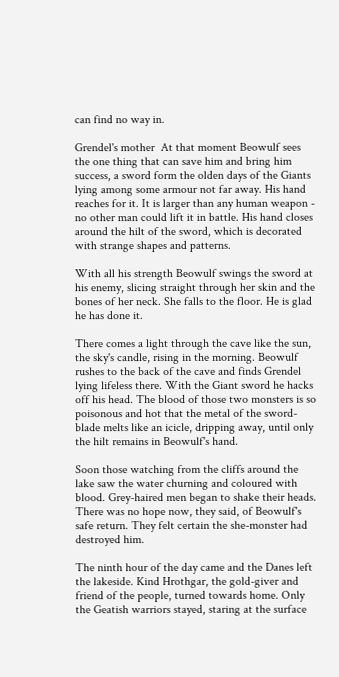can find no way in.

Grendel's mother  At that moment Beowulf sees the one thing that can save him and bring him success, a sword form the olden days of the Giants lying among some armour not far away. His hand reaches for it. It is larger than any human weapon - no other man could lift it in battle. His hand closes around the hilt of the sword, which is decorated with strange shapes and patterns.

With all his strength Beowulf swings the sword at his enemy, slicing straight through her skin and the bones of her neck. She falls to the floor. He is glad he has done it.

There comes a light through the cave like the sun, the sky's candle, rising in the morning. Beowulf rushes to the back of the cave and finds Grendel lying lifeless there. With the Giant sword he hacks off his head. The blood of those two monsters is so poisonous and hot that the metal of the sword-blade melts like an icicle, dripping away, until only the hilt remains in Beowulf's hand.

Soon those watching from the cliffs around the lake saw the water churning and coloured with blood. Grey-haired men began to shake their heads. There was no hope now, they said, of Beowulf's safe return. They felt certain the she-monster had destroyed him.

The ninth hour of the day came and the Danes left the lakeside. Kind Hrothgar, the gold-giver and friend of the people, turned towards home. Only the Geatish warriors stayed, staring at the surface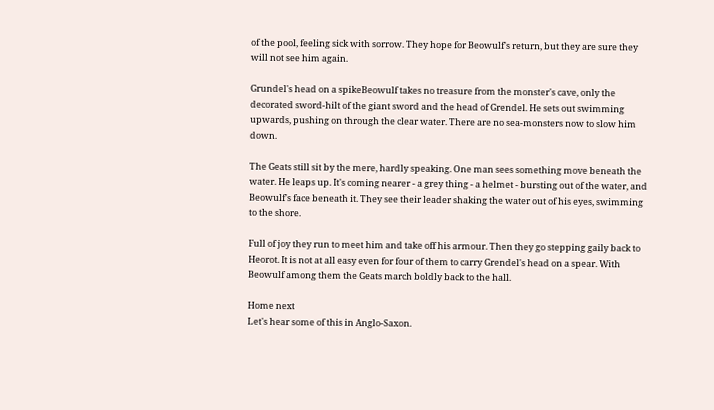of the pool, feeling sick with sorrow. They hope for Beowulf's return, but they are sure they will not see him again.

Grundel's head on a spikeBeowulf takes no treasure from the monster's cave, only the decorated sword-hilt of the giant sword and the head of Grendel. He sets out swimming upwards, pushing on through the clear water. There are no sea-monsters now to slow him down.

The Geats still sit by the mere, hardly speaking. One man sees something move beneath the water. He leaps up. It's coming nearer - a grey thing - a helmet - bursting out of the water, and Beowulf's face beneath it. They see their leader shaking the water out of his eyes, swimming to the shore.

Full of joy they run to meet him and take off his armour. Then they go stepping gaily back to Heorot. It is not at all easy even for four of them to carry Grendel's head on a spear. With Beowulf among them the Geats march boldly back to the hall.

Home next
Let's hear some of this in Anglo-Saxon.